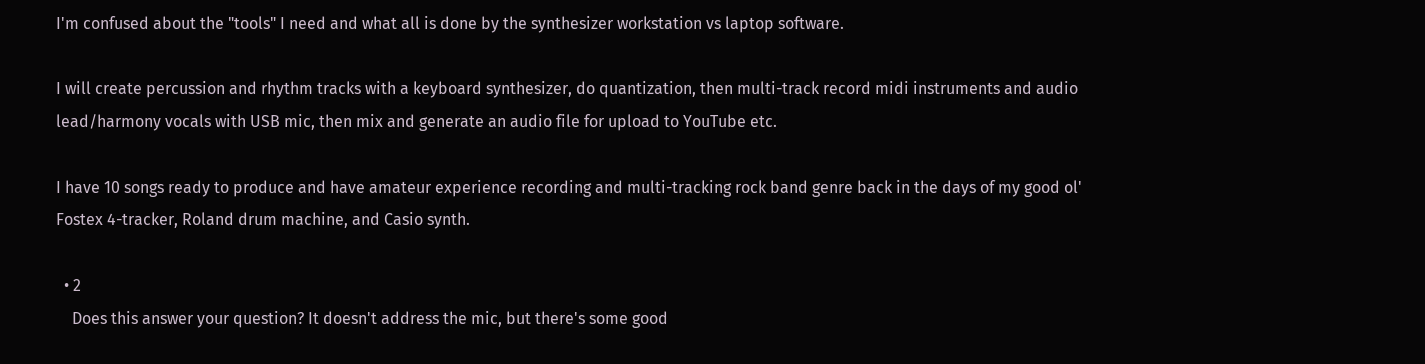I'm confused about the "tools" I need and what all is done by the synthesizer workstation vs laptop software.

I will create percussion and rhythm tracks with a keyboard synthesizer, do quantization, then multi-track record midi instruments and audio lead/harmony vocals with USB mic, then mix and generate an audio file for upload to YouTube etc.

I have 10 songs ready to produce and have amateur experience recording and multi-tracking rock band genre back in the days of my good ol' Fostex 4-tracker, Roland drum machine, and Casio synth.

  • 2
    Does this answer your question? It doesn't address the mic, but there's some good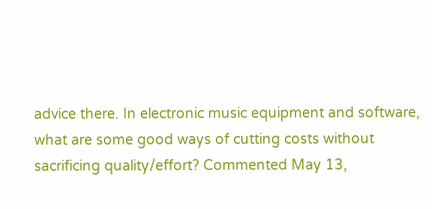advice there. In electronic music equipment and software, what are some good ways of cutting costs without sacrificing quality/effort? Commented May 13,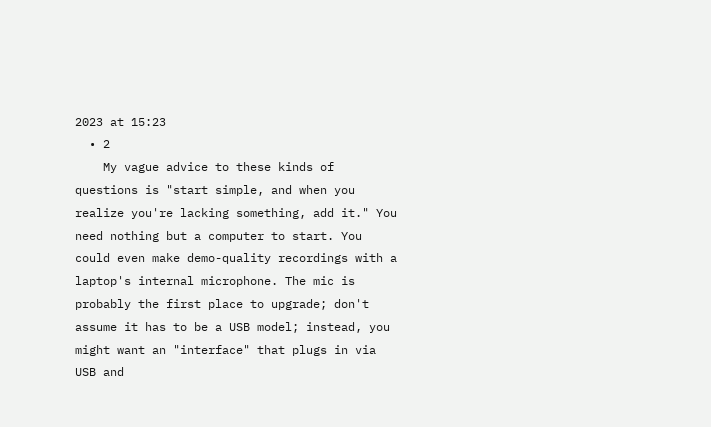2023 at 15:23
  • 2
    My vague advice to these kinds of questions is "start simple, and when you realize you're lacking something, add it." You need nothing but a computer to start. You could even make demo-quality recordings with a laptop's internal microphone. The mic is probably the first place to upgrade; don't assume it has to be a USB model; instead, you might want an "interface" that plugs in via USB and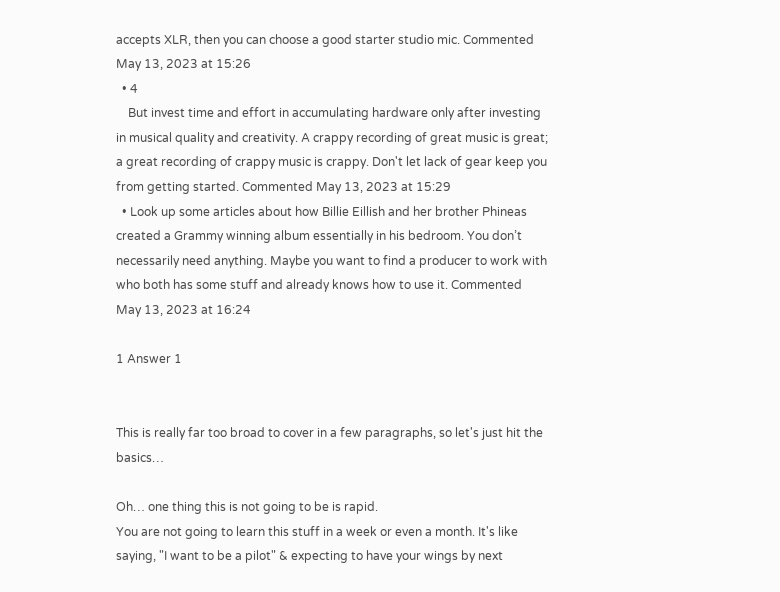accepts XLR, then you can choose a good starter studio mic. Commented May 13, 2023 at 15:26
  • 4
    But invest time and effort in accumulating hardware only after investing in musical quality and creativity. A crappy recording of great music is great; a great recording of crappy music is crappy. Don't let lack of gear keep you from getting started. Commented May 13, 2023 at 15:29
  • Look up some articles about how Billie Eillish and her brother Phineas created a Grammy winning album essentially in his bedroom. You don’t necessarily need anything. Maybe you want to find a producer to work with who both has some stuff and already knows how to use it. Commented May 13, 2023 at 16:24

1 Answer 1


This is really far too broad to cover in a few paragraphs, so let's just hit the basics…

Oh… one thing this is not going to be is rapid.
You are not going to learn this stuff in a week or even a month. It's like saying, "I want to be a pilot" & expecting to have your wings by next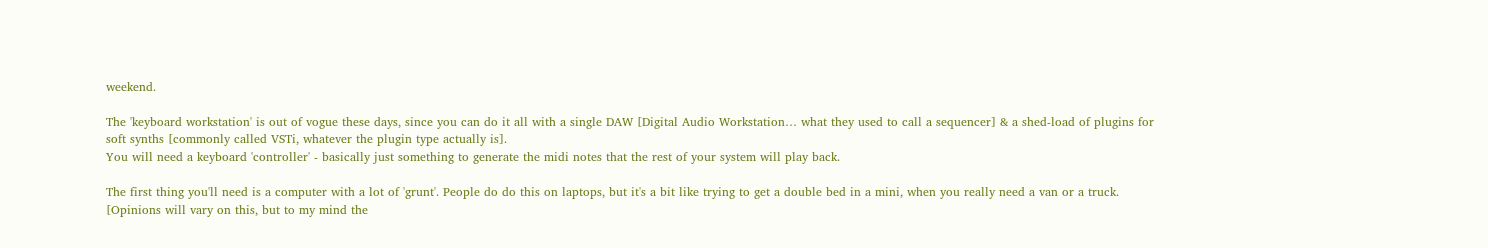weekend.

The 'keyboard workstation' is out of vogue these days, since you can do it all with a single DAW [Digital Audio Workstation… what they used to call a sequencer] & a shed-load of plugins for soft synths [commonly called VSTi, whatever the plugin type actually is].
You will need a keyboard 'controller' - basically just something to generate the midi notes that the rest of your system will play back.

The first thing you'll need is a computer with a lot of 'grunt'. People do do this on laptops, but it's a bit like trying to get a double bed in a mini, when you really need a van or a truck.
[Opinions will vary on this, but to my mind the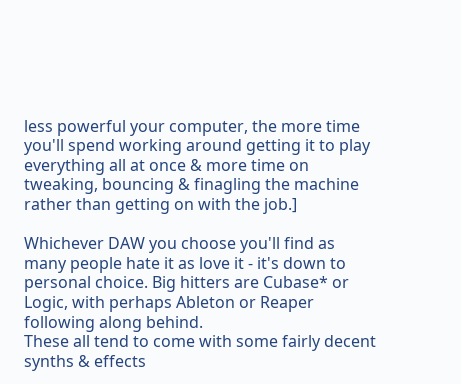less powerful your computer, the more time you'll spend working around getting it to play everything all at once & more time on tweaking, bouncing & finagling the machine rather than getting on with the job.]

Whichever DAW you choose you'll find as many people hate it as love it - it's down to personal choice. Big hitters are Cubase* or Logic, with perhaps Ableton or Reaper following along behind.
These all tend to come with some fairly decent synths & effects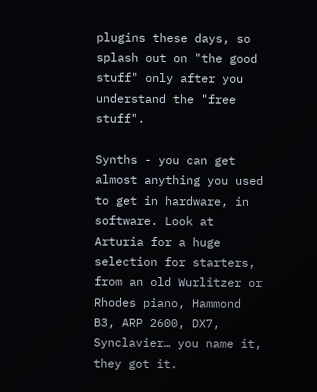plugins these days, so splash out on "the good stuff" only after you understand the "free stuff".

Synths - you can get almost anything you used to get in hardware, in software. Look at Arturia for a huge selection for starters, from an old Wurlitzer or Rhodes piano, Hammond B3, ARP 2600, DX7, Synclavier… you name it, they got it.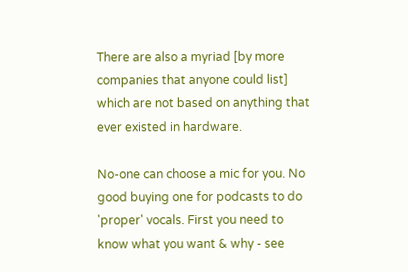There are also a myriad [by more companies that anyone could list] which are not based on anything that ever existed in hardware.

No-one can choose a mic for you. No good buying one for podcasts to do 'proper' vocals. First you need to know what you want & why - see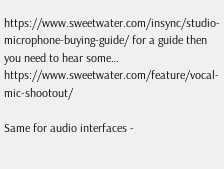https://www.sweetwater.com/insync/studio-microphone-buying-guide/ for a guide then you need to hear some… https://www.sweetwater.com/feature/vocal-mic-shootout/

Same for audio interfaces -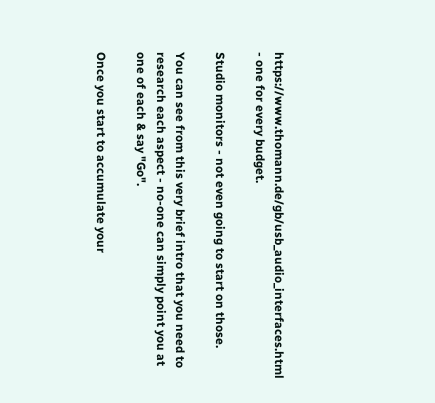https://www.thomann.de/gb/usb_audio_interfaces.html - one for every budget.

Studio monitors - not even going to start on those.

You can see from this very brief intro that you need to research each aspect - no-one can simply point you at one of each & say "Go".

Once you start to accumulate your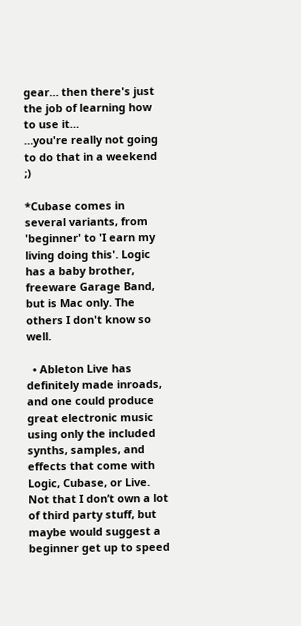gear… then there's just the job of learning how to use it…
…you're really not going to do that in a weekend ;)

*Cubase comes in several variants, from 'beginner' to 'I earn my living doing this'. Logic has a baby brother, freeware Garage Band, but is Mac only. The others I don't know so well.

  • Ableton Live has definitely made inroads, and one could produce great electronic music using only the included synths, samples, and effects that come with Logic, Cubase, or Live. Not that I don’t own a lot of third party stuff, but maybe would suggest a beginner get up to speed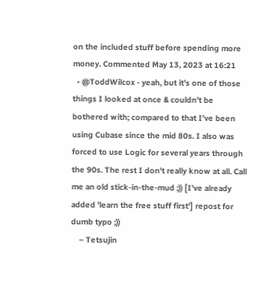on the included stuff before spending more money. Commented May 13, 2023 at 16:21
  • @ToddWilcox - yeah, but it's one of those things I looked at once & couldn't be bothered with; compared to that I've been using Cubase since the mid 80s. I also was forced to use Logic for several years through the 90s. The rest I don't really know at all. Call me an old stick-in-the-mud ;)) [I've already added 'learn the free stuff first'] repost for dumb typo ;))
    – Tetsujin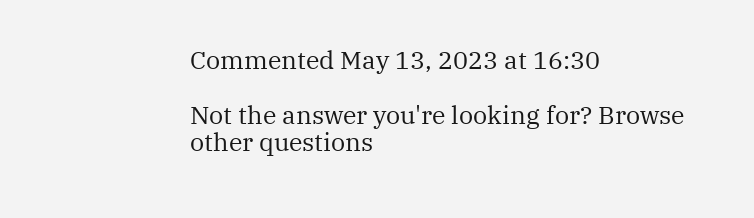Commented May 13, 2023 at 16:30

Not the answer you're looking for? Browse other questions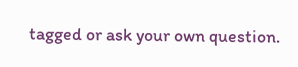tagged or ask your own question.